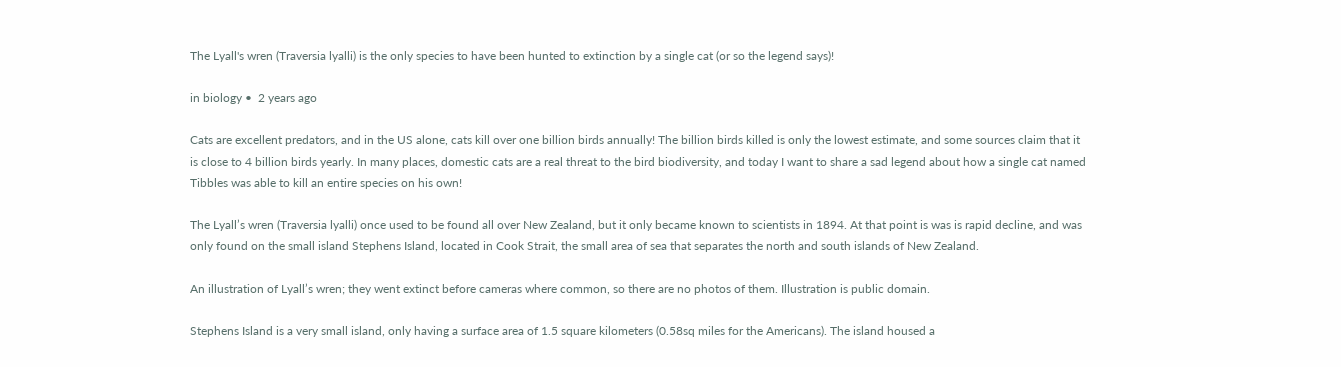The Lyall's wren (Traversia lyalli) is the only species to have been hunted to extinction by a single cat (or so the legend says)!

in biology •  2 years ago

Cats are excellent predators, and in the US alone, cats kill over one billion birds annually! The billion birds killed is only the lowest estimate, and some sources claim that it is close to 4 billion birds yearly. In many places, domestic cats are a real threat to the bird biodiversity, and today I want to share a sad legend about how a single cat named Tibbles was able to kill an entire species on his own!

The Lyall’s wren (Traversia lyalli) once used to be found all over New Zealand, but it only became known to scientists in 1894. At that point is was is rapid decline, and was only found on the small island Stephens Island, located in Cook Strait, the small area of sea that separates the north and south islands of New Zealand.

An illustration of Lyall’s wren; they went extinct before cameras where common, so there are no photos of them. Illustration is public domain.

Stephens Island is a very small island, only having a surface area of 1.5 square kilometers (0.58sq miles for the Americans). The island housed a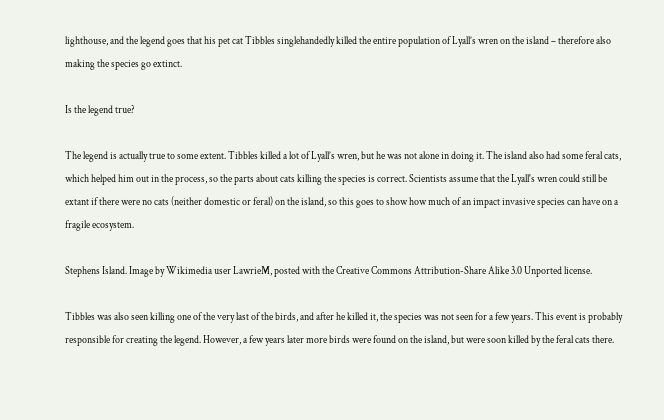lighthouse, and the legend goes that his pet cat Tibbles singlehandedly killed the entire population of Lyall’s wren on the island – therefore also making the species go extinct.

Is the legend true?

The legend is actually true to some extent. Tibbles killed a lot of Lyall’s wren, but he was not alone in doing it. The island also had some feral cats, which helped him out in the process, so the parts about cats killing the species is correct. Scientists assume that the Lyall's wren could still be extant if there were no cats (neither domestic or feral) on the island, so this goes to show how much of an impact invasive species can have on a fragile ecosystem.

Stephens Island. Image by Wikimedia user LawrieM, posted with the Creative Commons Attribution-Share Alike 3.0 Unported license.

Tibbles was also seen killing one of the very last of the birds, and after he killed it, the species was not seen for a few years. This event is probably responsible for creating the legend. However, a few years later more birds were found on the island, but were soon killed by the feral cats there.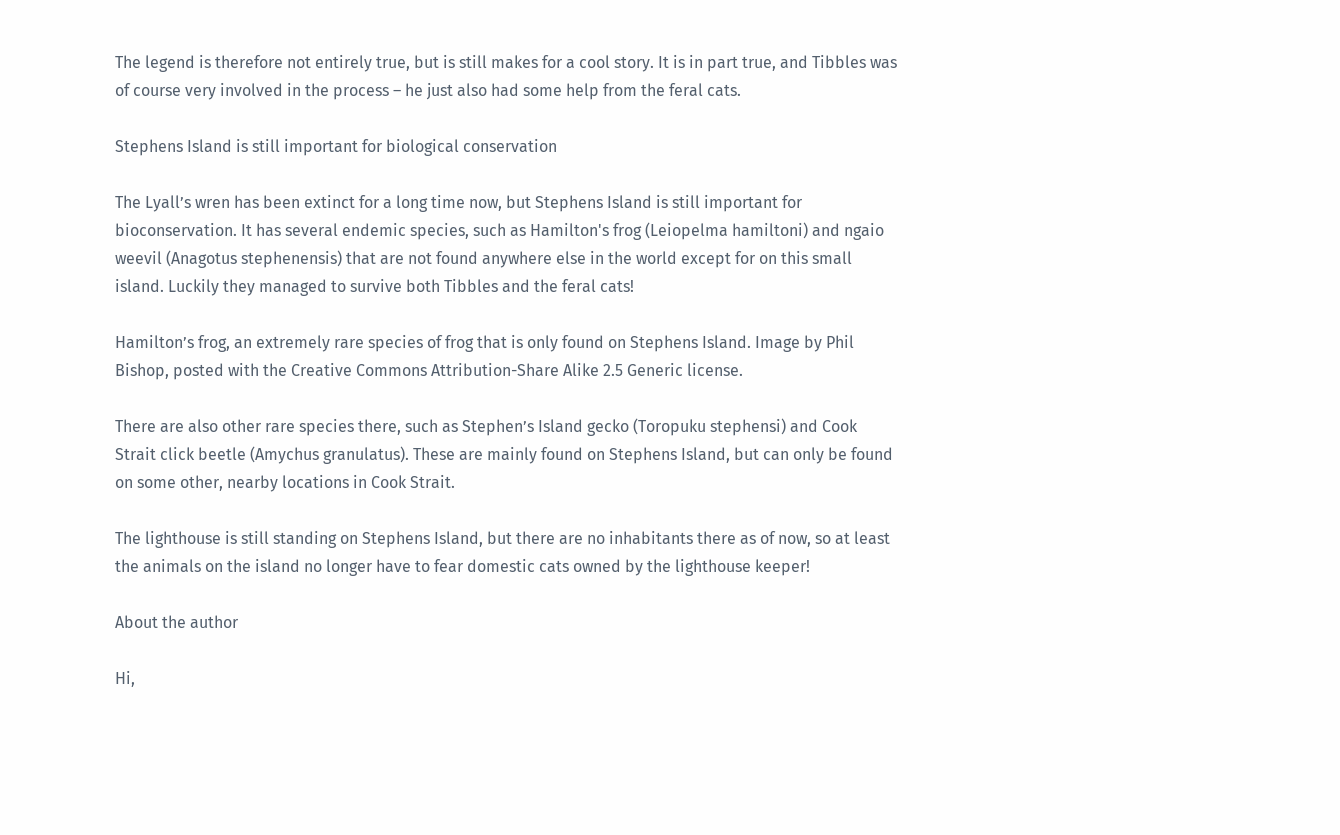The legend is therefore not entirely true, but is still makes for a cool story. It is in part true, and Tibbles was of course very involved in the process – he just also had some help from the feral cats.

Stephens Island is still important for biological conservation

The Lyall’s wren has been extinct for a long time now, but Stephens Island is still important for bioconservation. It has several endemic species, such as Hamilton's frog (Leiopelma hamiltoni) and ngaio weevil (Anagotus stephenensis) that are not found anywhere else in the world except for on this small island. Luckily they managed to survive both Tibbles and the feral cats!

Hamilton’s frog, an extremely rare species of frog that is only found on Stephens Island. Image by Phil Bishop, posted with the Creative Commons Attribution-Share Alike 2.5 Generic license.

There are also other rare species there, such as Stephen’s Island gecko (Toropuku stephensi) and Cook Strait click beetle (Amychus granulatus). These are mainly found on Stephens Island, but can only be found on some other, nearby locations in Cook Strait.

The lighthouse is still standing on Stephens Island, but there are no inhabitants there as of now, so at least the animals on the island no longer have to fear domestic cats owned by the lighthouse keeper!

About the author

Hi,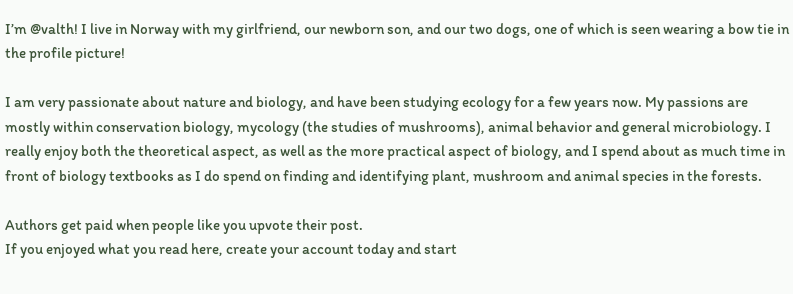I’m @valth! I live in Norway with my girlfriend, our newborn son, and our two dogs, one of which is seen wearing a bow tie in the profile picture!

I am very passionate about nature and biology, and have been studying ecology for a few years now. My passions are mostly within conservation biology, mycology (the studies of mushrooms), animal behavior and general microbiology. I really enjoy both the theoretical aspect, as well as the more practical aspect of biology, and I spend about as much time in front of biology textbooks as I do spend on finding and identifying plant, mushroom and animal species in the forests.

Authors get paid when people like you upvote their post.
If you enjoyed what you read here, create your account today and start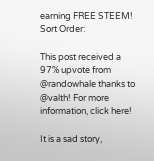earning FREE STEEM!
Sort Order:

This post received a 97% upvote from @randowhale thanks to @valth! For more information, click here!

It is a sad story,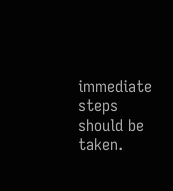immediate steps should be taken.